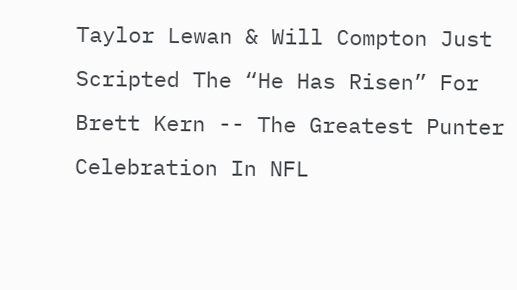Taylor Lewan & Will Compton Just Scripted The “He Has Risen” For Brett Kern -- The Greatest Punter Celebration In NFL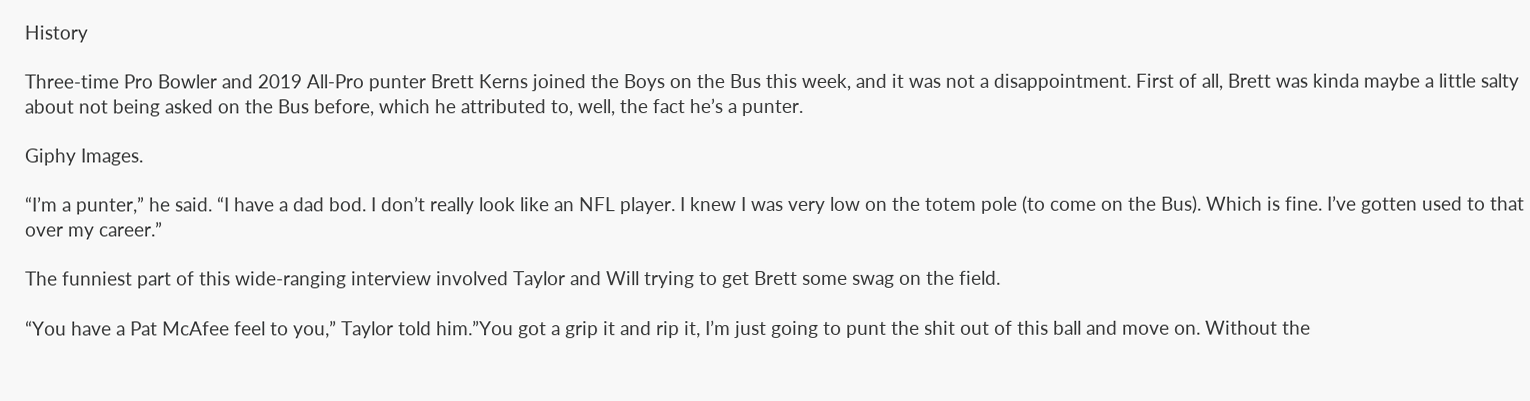History

Three-time Pro Bowler and 2019 All-Pro punter Brett Kerns joined the Boys on the Bus this week, and it was not a disappointment. First of all, Brett was kinda maybe a little salty about not being asked on the Bus before, which he attributed to, well, the fact he’s a punter.

Giphy Images.

“I’m a punter,” he said. “I have a dad bod. I don’t really look like an NFL player. I knew I was very low on the totem pole (to come on the Bus). Which is fine. I’ve gotten used to that over my career.”

The funniest part of this wide-ranging interview involved Taylor and Will trying to get Brett some swag on the field.

“You have a Pat McAfee feel to you,” Taylor told him.”You got a grip it and rip it, I’m just going to punt the shit out of this ball and move on. Without the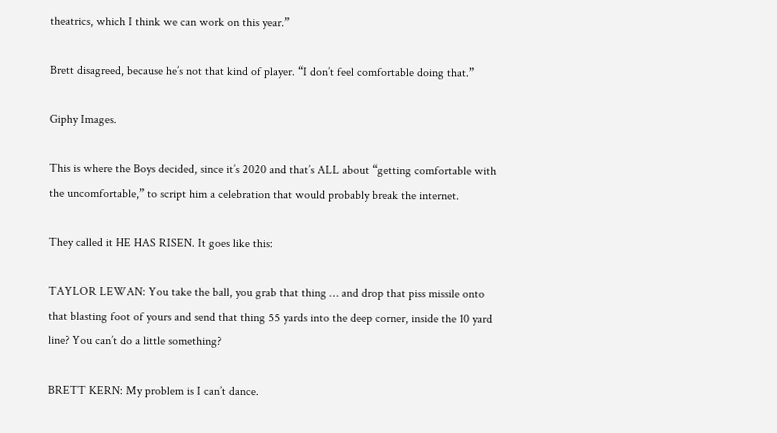theatrics, which I think we can work on this year.”

Brett disagreed, because he’s not that kind of player. “I don’t feel comfortable doing that.”

Giphy Images.

This is where the Boys decided, since it’s 2020 and that’s ALL about “getting comfortable with the uncomfortable,” to script him a celebration that would probably break the internet.

They called it HE HAS RISEN. It goes like this:

TAYLOR LEWAN: You take the ball, you grab that thing … and drop that piss missile onto that blasting foot of yours and send that thing 55 yards into the deep corner, inside the 10 yard line? You can’t do a little something?

BRETT KERN: My problem is I can’t dance.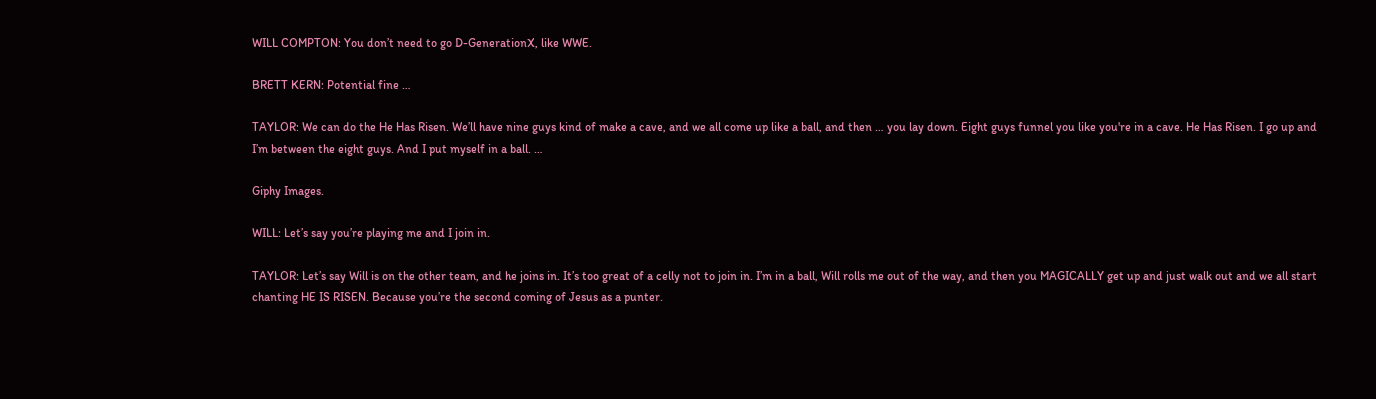WILL COMPTON: You don’t need to go D-GenerationX, like WWE.

BRETT KERN: Potential fine …

TAYLOR: We can do the He Has Risen. We’ll have nine guys kind of make a cave, and we all come up like a ball, and then … you lay down. Eight guys funnel you like you're in a cave. He Has Risen. I go up and I’m between the eight guys. And I put myself in a ball. …

Giphy Images.

WILL: Let’s say you’re playing me and I join in.

TAYLOR: Let’s say Will is on the other team, and he joins in. It’s too great of a celly not to join in. I’m in a ball, Will rolls me out of the way, and then you MAGICALLY get up and just walk out and we all start chanting HE IS RISEN. Because you’re the second coming of Jesus as a punter.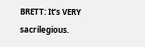BRETT: It’s VERY sacrilegious.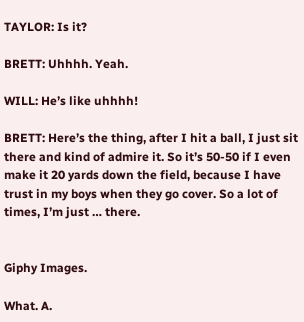TAYLOR: Is it?

BRETT: Uhhhh. Yeah.

WILL: He’s like uhhhh!

BRETT: Here’s the thing, after I hit a ball, I just sit there and kind of admire it. So it’s 50-50 if I even make it 20 yards down the field, because I have trust in my boys when they go cover. So a lot of times, I’m just … there.


Giphy Images.

What. A.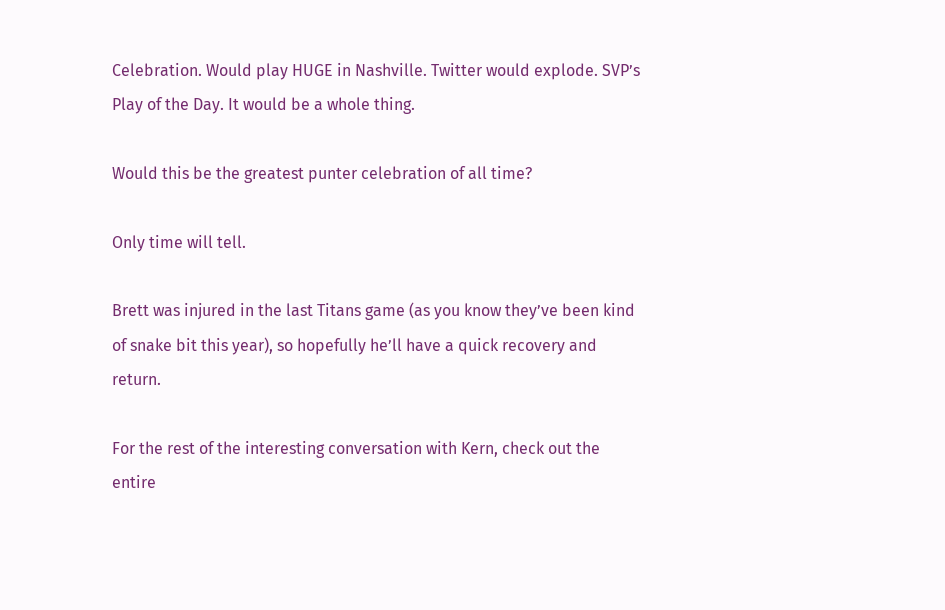Celebration. Would play HUGE in Nashville. Twitter would explode. SVP’s Play of the Day. It would be a whole thing.

Would this be the greatest punter celebration of all time?

Only time will tell.

Brett was injured in the last Titans game (as you know they’ve been kind of snake bit this year), so hopefully he’ll have a quick recovery and return.

For the rest of the interesting conversation with Kern, check out the entire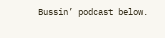Bussin’ podcast below.